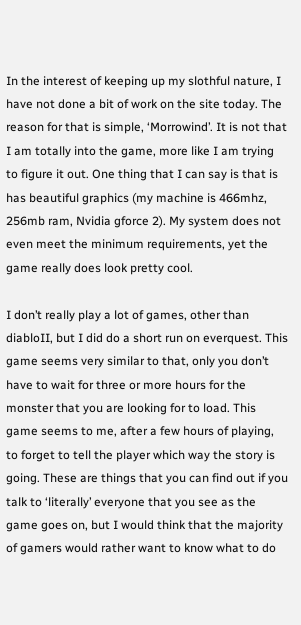In the interest of keeping up my slothful nature, I have not done a bit of work on the site today. The reason for that is simple, ‘Morrowind’. It is not that I am totally into the game, more like I am trying to figure it out. One thing that I can say is that is has beautiful graphics (my machine is 466mhz, 256mb ram, Nvidia gforce 2). My system does not even meet the minimum requirements, yet the game really does look pretty cool.

I don’t really play a lot of games, other than diabloII, but I did do a short run on everquest. This game seems very similar to that, only you don’t have to wait for three or more hours for the monster that you are looking for to load. This game seems to me, after a few hours of playing, to forget to tell the player which way the story is going. These are things that you can find out if you talk to ‘literally’ everyone that you see as the game goes on, but I would think that the majority of gamers would rather want to know what to do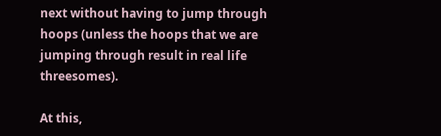next without having to jump through hoops (unless the hoops that we are jumping through result in real life threesomes).

At this,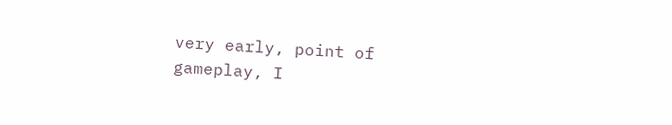very early, point of gameplay, I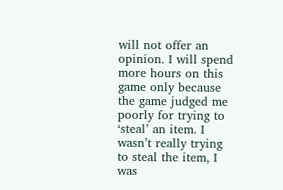will not offer an opinion. I will spend more hours on this game only because the game judged me poorly for trying to ‘steal’ an item. I wasn’t really trying to steal the item, I was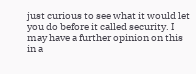just curious to see what it would let you do before it called security. I may have a further opinion on this in a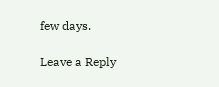few days.

Leave a Reply